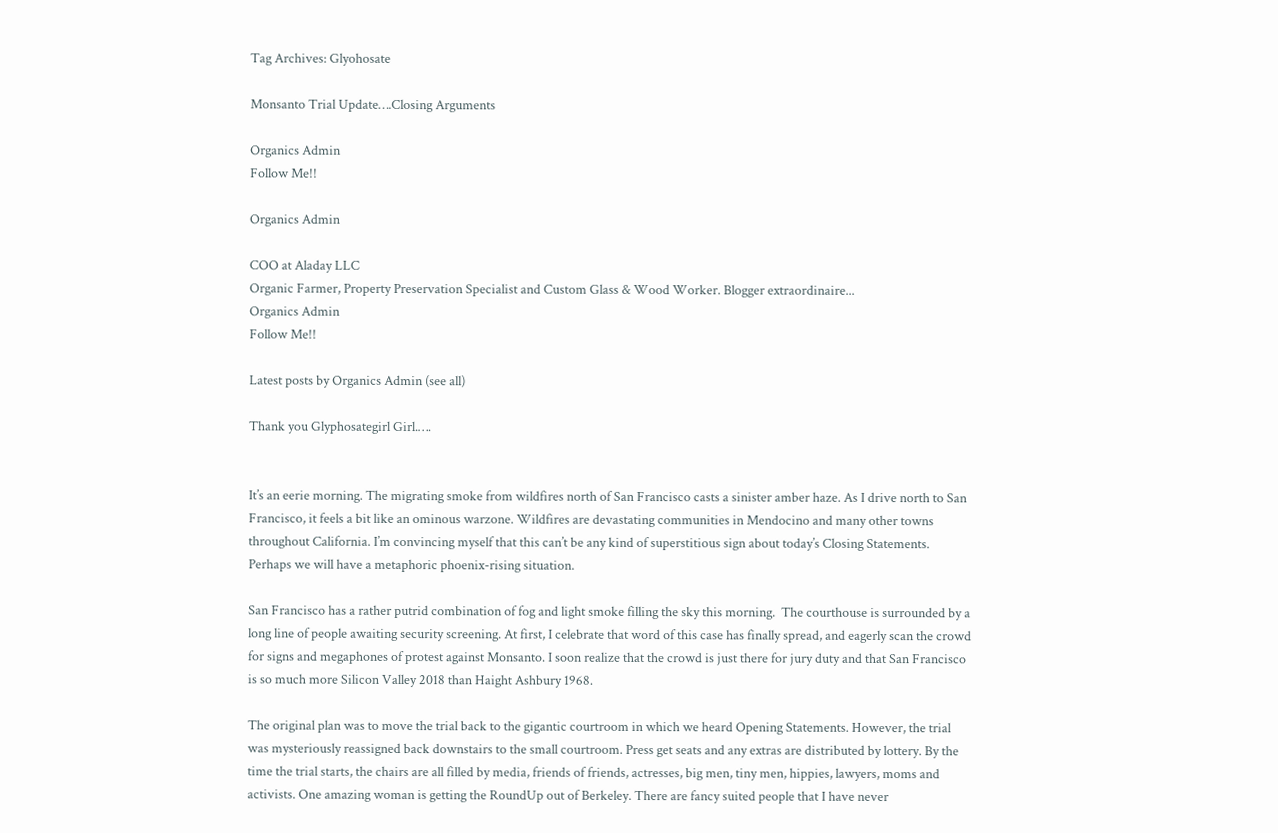Tag Archives: Glyohosate

Monsanto Trial Update….Closing Arguments

Organics Admin
Follow Me!!

Organics Admin

COO at Aladay LLC
Organic Farmer, Property Preservation Specialist and Custom Glass & Wood Worker. Blogger extraordinaire...
Organics Admin
Follow Me!!

Latest posts by Organics Admin (see all)

Thank you Glyphosategirl Girl.….


It’s an eerie morning. The migrating smoke from wildfires north of San Francisco casts a sinister amber haze. As I drive north to San Francisco, it feels a bit like an ominous warzone. Wildfires are devastating communities in Mendocino and many other towns throughout California. I’m convincing myself that this can’t be any kind of superstitious sign about today’s Closing Statements. Perhaps we will have a metaphoric phoenix-rising situation.

San Francisco has a rather putrid combination of fog and light smoke filling the sky this morning.  The courthouse is surrounded by a long line of people awaiting security screening. At first, I celebrate that word of this case has finally spread, and eagerly scan the crowd for signs and megaphones of protest against Monsanto. I soon realize that the crowd is just there for jury duty and that San Francisco is so much more Silicon Valley 2018 than Haight Ashbury 1968.

The original plan was to move the trial back to the gigantic courtroom in which we heard Opening Statements. However, the trial was mysteriously reassigned back downstairs to the small courtroom. Press get seats and any extras are distributed by lottery. By the time the trial starts, the chairs are all filled by media, friends of friends, actresses, big men, tiny men, hippies, lawyers, moms and activists. One amazing woman is getting the RoundUp out of Berkeley. There are fancy suited people that I have never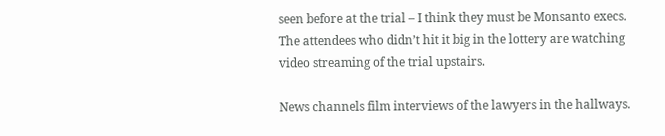seen before at the trial – I think they must be Monsanto execs. The attendees who didn’t hit it big in the lottery are watching video streaming of the trial upstairs.

News channels film interviews of the lawyers in the hallways.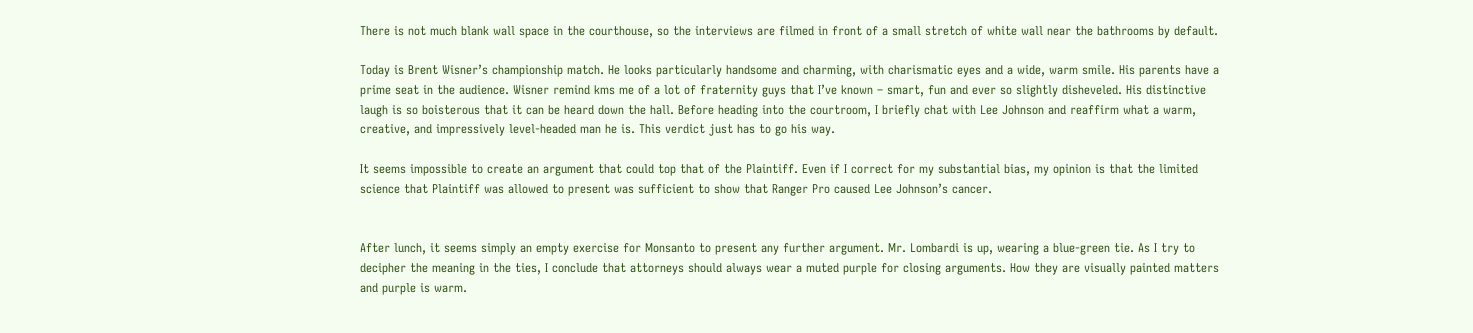There is not much blank wall space in the courthouse, so the interviews are filmed in front of a small stretch of white wall near the bathrooms by default.

Today is Brent Wisner’s championship match. He looks particularly handsome and charming, with charismatic eyes and a wide, warm smile. His parents have a prime seat in the audience. Wisner remind kms me of a lot of fraternity guys that I’ve known – smart, fun and ever so slightly disheveled. His distinctive laugh is so boisterous that it can be heard down the hall. Before heading into the courtroom, I briefly chat with Lee Johnson and reaffirm what a warm, creative, and impressively level-headed man he is. This verdict just has to go his way.

It seems impossible to create an argument that could top that of the Plaintiff. Even if I correct for my substantial bias, my opinion is that the limited science that Plaintiff was allowed to present was sufficient to show that Ranger Pro caused Lee Johnson’s cancer.


After lunch, it seems simply an empty exercise for Monsanto to present any further argument. Mr. Lombardi is up, wearing a blue-green tie. As I try to decipher the meaning in the ties, I conclude that attorneys should always wear a muted purple for closing arguments. How they are visually painted matters and purple is warm.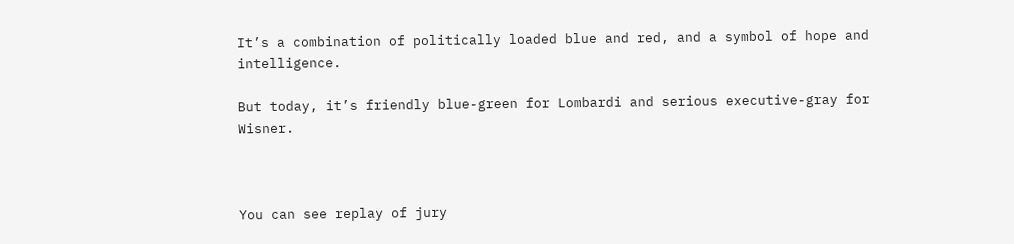It’s a combination of politically loaded blue and red, and a symbol of hope and intelligence.

But today, it’s friendly blue-green for Lombardi and serious executive-gray for Wisner.



You can see replay of jury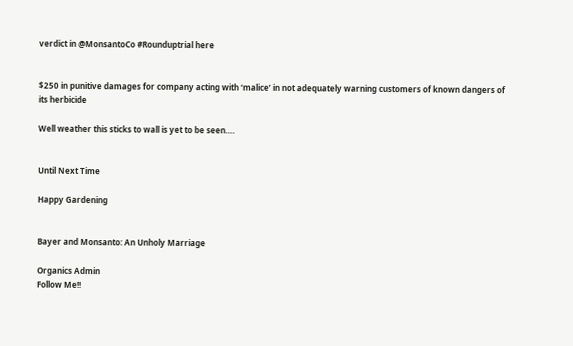verdict in @MonsantoCo #Rounduptrial here


$250 in punitive damages for company acting with ‘malice’ in not adequately warning customers of known dangers of its herbicide

Well weather this sticks to wall is yet to be seen….


Until Next Time

Happy Gardening


Bayer and Monsanto: An Unholy Marriage

Organics Admin
Follow Me!!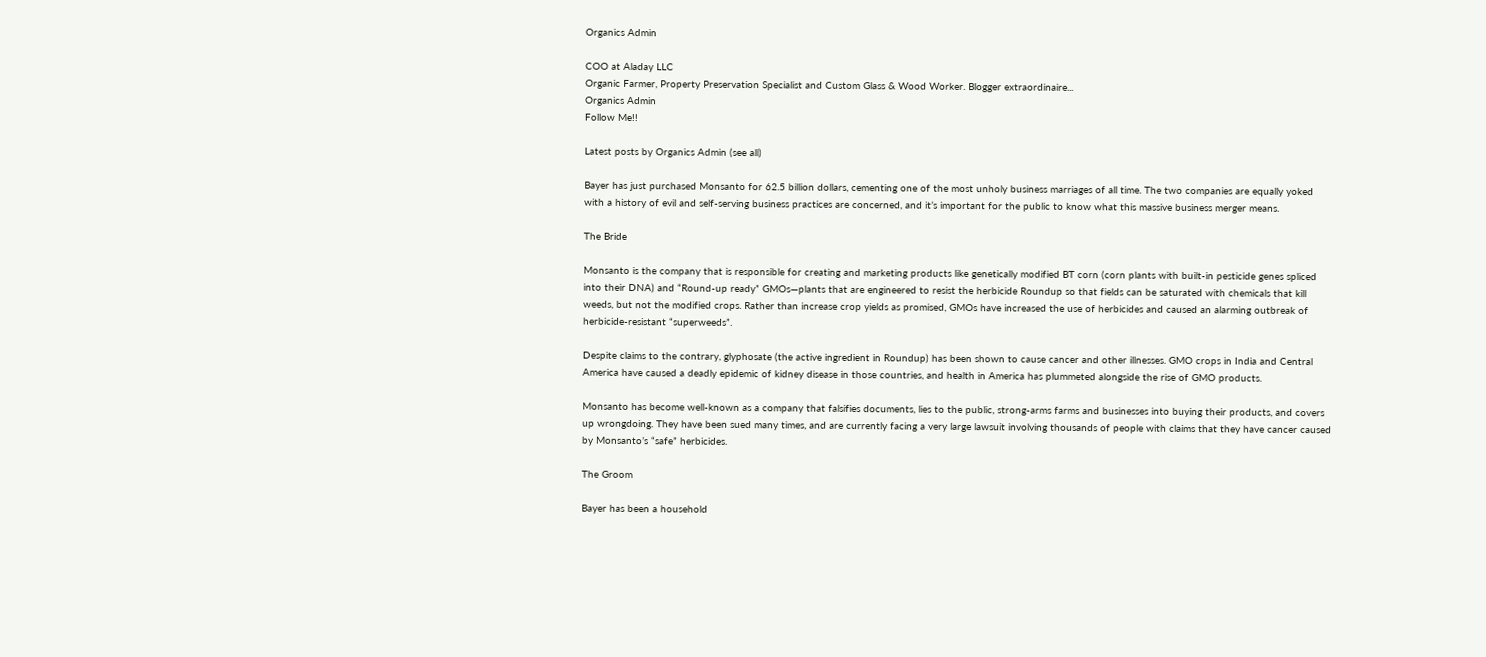Organics Admin

COO at Aladay LLC
Organic Farmer, Property Preservation Specialist and Custom Glass & Wood Worker. Blogger extraordinaire...
Organics Admin
Follow Me!!

Latest posts by Organics Admin (see all)

Bayer has just purchased Monsanto for 62.5 billion dollars, cementing one of the most unholy business marriages of all time. The two companies are equally yoked with a history of evil and self-serving business practices are concerned, and it’s important for the public to know what this massive business merger means.

The Bride

Monsanto is the company that is responsible for creating and marketing products like genetically modified BT corn (corn plants with built-in pesticide genes spliced into their DNA) and “Round-up ready” GMOs—plants that are engineered to resist the herbicide Roundup so that fields can be saturated with chemicals that kill weeds, but not the modified crops. Rather than increase crop yields as promised, GMOs have increased the use of herbicides and caused an alarming outbreak of herbicide-resistant “superweeds”.

Despite claims to the contrary, glyphosate (the active ingredient in Roundup) has been shown to cause cancer and other illnesses. GMO crops in India and Central America have caused a deadly epidemic of kidney disease in those countries, and health in America has plummeted alongside the rise of GMO products.

Monsanto has become well-known as a company that falsifies documents, lies to the public, strong-arms farms and businesses into buying their products, and covers up wrongdoing. They have been sued many times, and are currently facing a very large lawsuit involving thousands of people with claims that they have cancer caused by Monsanto’s “safe” herbicides.

The Groom

Bayer has been a household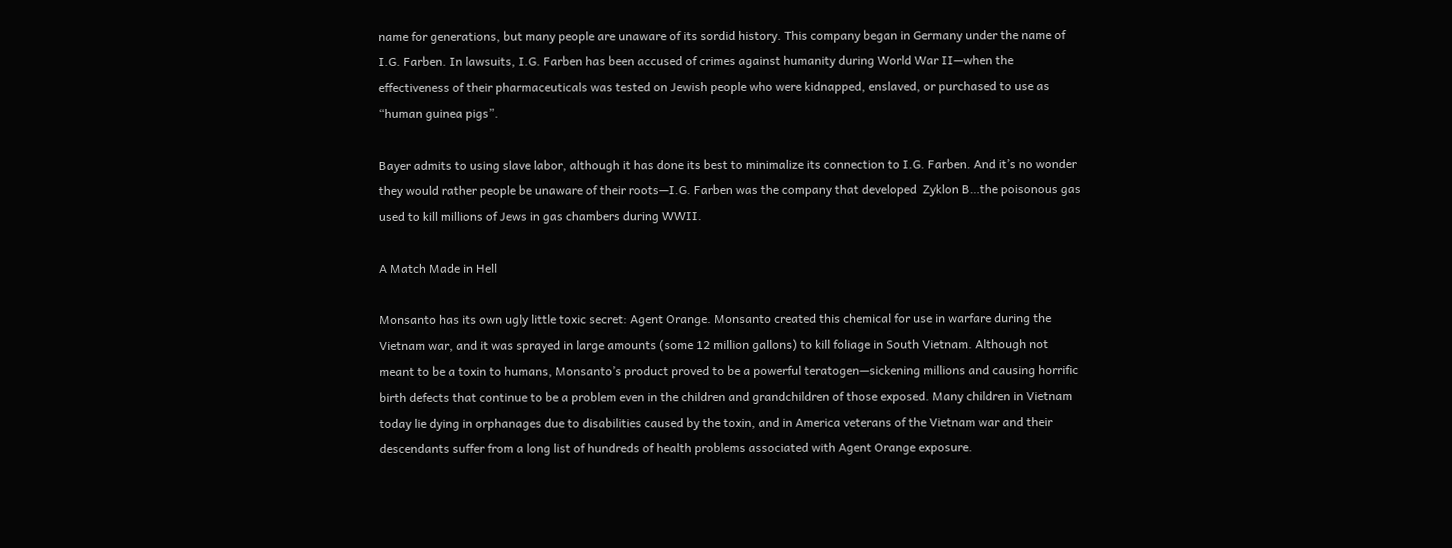name for generations, but many people are unaware of its sordid history. This company began in Germany under the name of I.G. Farben. In lawsuits, I.G. Farben has been accused of crimes against humanity during World War II—when the effectiveness of their pharmaceuticals was tested on Jewish people who were kidnapped, enslaved, or purchased to use as “human guinea pigs”.

Bayer admits to using slave labor, although it has done its best to minimalize its connection to I.G. Farben. And it’s no wonder they would rather people be unaware of their roots—I.G. Farben was the company that developed  Zyklon B…the poisonous gas used to kill millions of Jews in gas chambers during WWII.

A Match Made in Hell

Monsanto has its own ugly little toxic secret: Agent Orange. Monsanto created this chemical for use in warfare during the Vietnam war, and it was sprayed in large amounts (some 12 million gallons) to kill foliage in South Vietnam. Although not meant to be a toxin to humans, Monsanto’s product proved to be a powerful teratogen—sickening millions and causing horrific birth defects that continue to be a problem even in the children and grandchildren of those exposed. Many children in Vietnam today lie dying in orphanages due to disabilities caused by the toxin, and in America veterans of the Vietnam war and their descendants suffer from a long list of hundreds of health problems associated with Agent Orange exposure.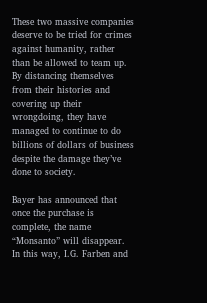These two massive companies deserve to be tried for crimes against humanity, rather than be allowed to team up. By distancing themselves from their histories and covering up their wrongdoing, they have managed to continue to do billions of dollars of business despite the damage they’ve done to society.

Bayer has announced that once the purchase is complete, the name “Monsanto” will disappear. In this way, I.G. Farben and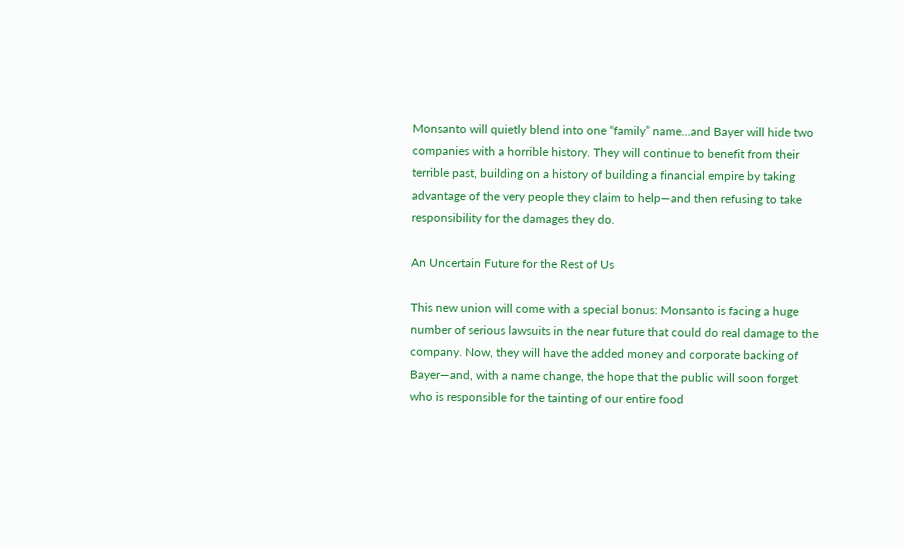Monsanto will quietly blend into one “family” name…and Bayer will hide two companies with a horrible history. They will continue to benefit from their terrible past, building on a history of building a financial empire by taking advantage of the very people they claim to help—and then refusing to take responsibility for the damages they do.

An Uncertain Future for the Rest of Us

This new union will come with a special bonus: Monsanto is facing a huge number of serious lawsuits in the near future that could do real damage to the company. Now, they will have the added money and corporate backing of Bayer—and, with a name change, the hope that the public will soon forget who is responsible for the tainting of our entire food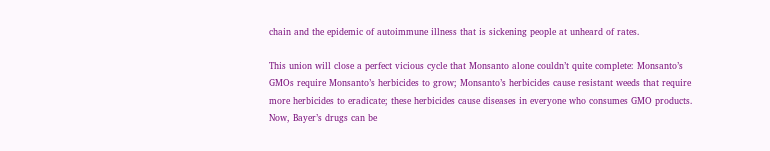chain and the epidemic of autoimmune illness that is sickening people at unheard of rates.

This union will close a perfect vicious cycle that Monsanto alone couldn’t quite complete: Monsanto’s GMOs require Monsanto’s herbicides to grow; Monsanto’s herbicides cause resistant weeds that require more herbicides to eradicate; these herbicides cause diseases in everyone who consumes GMO products. Now, Bayer’s drugs can be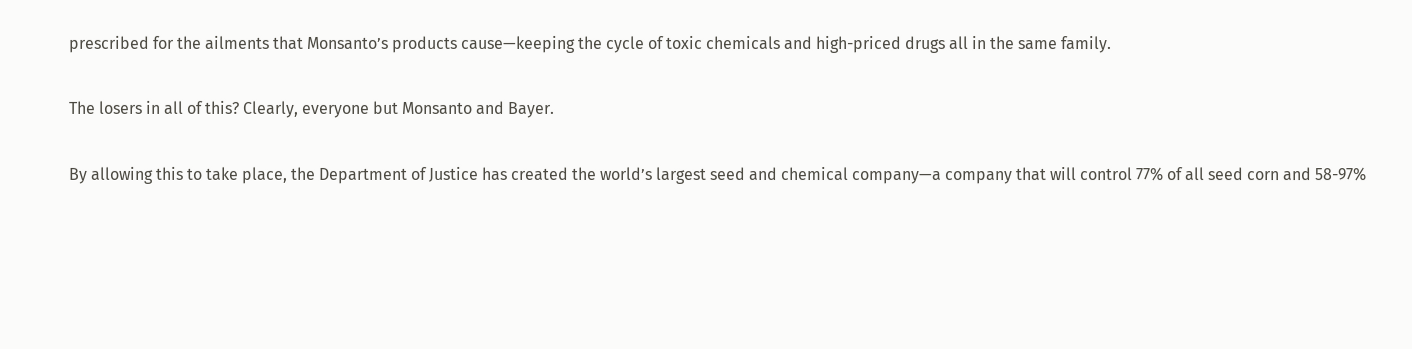prescribed for the ailments that Monsanto’s products cause—keeping the cycle of toxic chemicals and high-priced drugs all in the same family.

The losers in all of this? Clearly, everyone but Monsanto and Bayer.

By allowing this to take place, the Department of Justice has created the world’s largest seed and chemical company—a company that will control 77% of all seed corn and 58-97%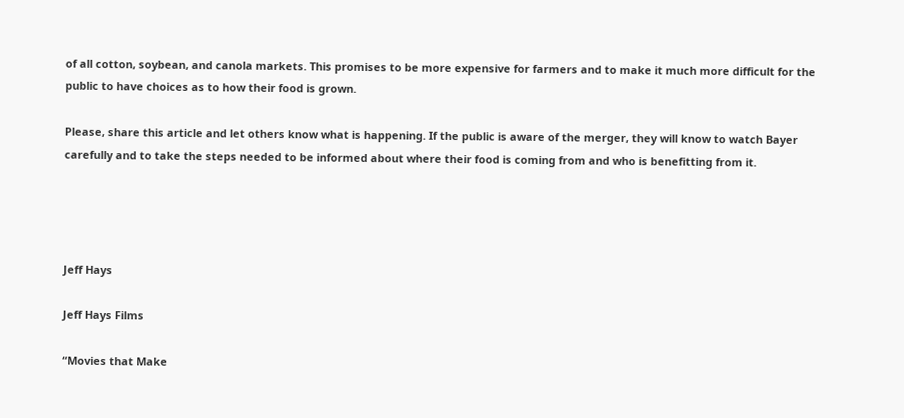of all cotton, soybean, and canola markets. This promises to be more expensive for farmers and to make it much more difficult for the public to have choices as to how their food is grown.

Please, share this article and let others know what is happening. If the public is aware of the merger, they will know to watch Bayer carefully and to take the steps needed to be informed about where their food is coming from and who is benefitting from it.




Jeff Hays

Jeff Hays Films

“Movies that Make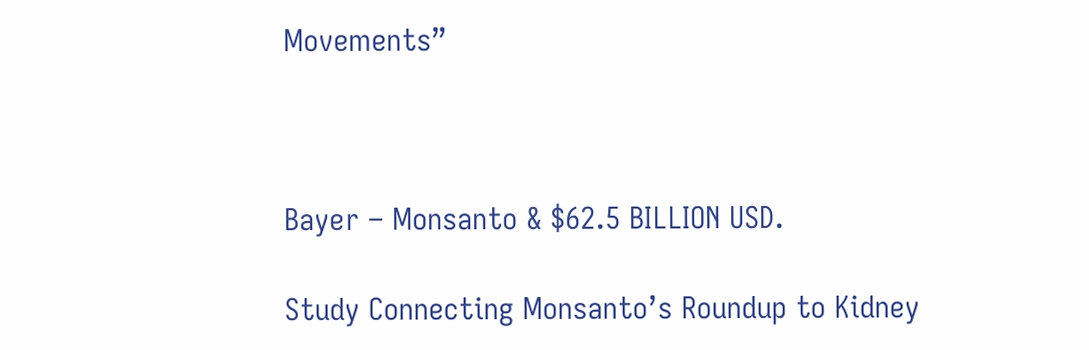Movements”



Bayer – Monsanto & $62.5 BILLION USD.

Study Connecting Monsanto’s Roundup to Kidney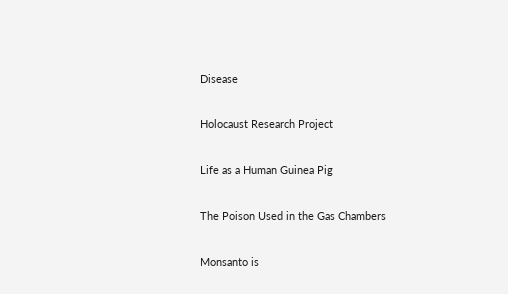Disease

Holocaust Research Project

Life as a Human Guinea Pig

The Poison Used in the Gas Chambers

Monsanto is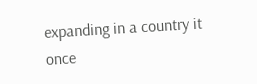expanding in a country it once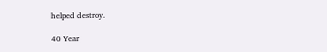helped destroy.

40 Year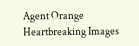Agent Orange Heartbreaking Images